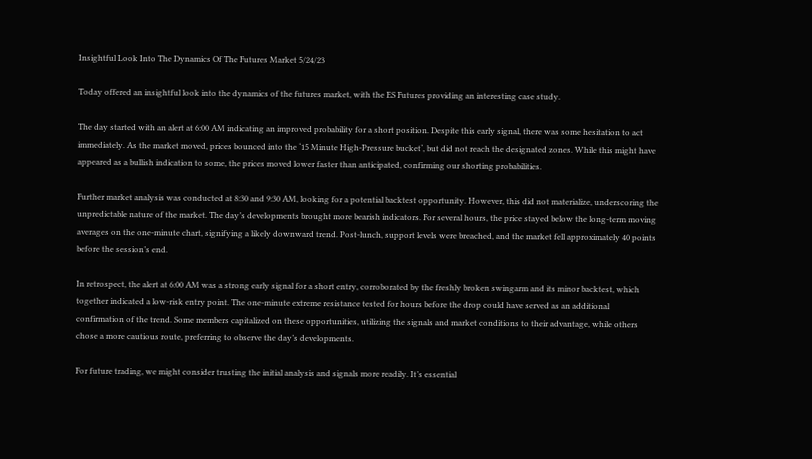Insightful Look Into The Dynamics Of The Futures Market 5/24/23

Today offered an insightful look into the dynamics of the futures market, with the ES Futures providing an interesting case study.

The day started with an alert at 6:00 AM indicating an improved probability for a short position. Despite this early signal, there was some hesitation to act immediately. As the market moved, prices bounced into the ‘15 Minute High-Pressure bucket‘, but did not reach the designated zones. While this might have appeared as a bullish indication to some, the prices moved lower faster than anticipated, confirming our shorting probabilities.

Further market analysis was conducted at 8:30 and 9:30 AM, looking for a potential backtest opportunity. However, this did not materialize, underscoring the unpredictable nature of the market. The day’s developments brought more bearish indicators. For several hours, the price stayed below the long-term moving averages on the one-minute chart, signifying a likely downward trend. Post-lunch, support levels were breached, and the market fell approximately 40 points before the session’s end.

In retrospect, the alert at 6:00 AM was a strong early signal for a short entry, corroborated by the freshly broken swingarm and its minor backtest, which together indicated a low-risk entry point. The one-minute extreme resistance tested for hours before the drop could have served as an additional confirmation of the trend. Some members capitalized on these opportunities, utilizing the signals and market conditions to their advantage, while others chose a more cautious route, preferring to observe the day’s developments.

For future trading, we might consider trusting the initial analysis and signals more readily. It’s essential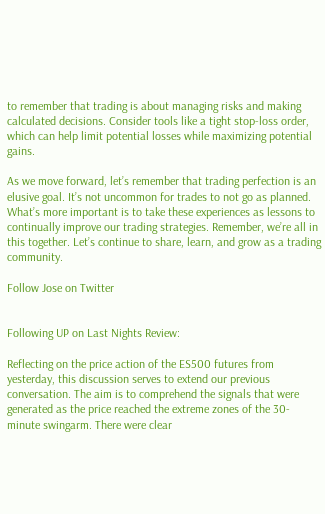to remember that trading is about managing risks and making calculated decisions. Consider tools like a tight stop-loss order, which can help limit potential losses while maximizing potential gains.

As we move forward, let’s remember that trading perfection is an elusive goal. It’s not uncommon for trades to not go as planned. What’s more important is to take these experiences as lessons to continually improve our trading strategies. Remember, we’re all in this together. Let’s continue to share, learn, and grow as a trading community.

Follow Jose on Twitter


Following UP on Last Nights Review:

Reflecting on the price action of the ES500 futures from yesterday, this discussion serves to extend our previous conversation. The aim is to comprehend the signals that were generated as the price reached the extreme zones of the 30-minute swingarm. There were clear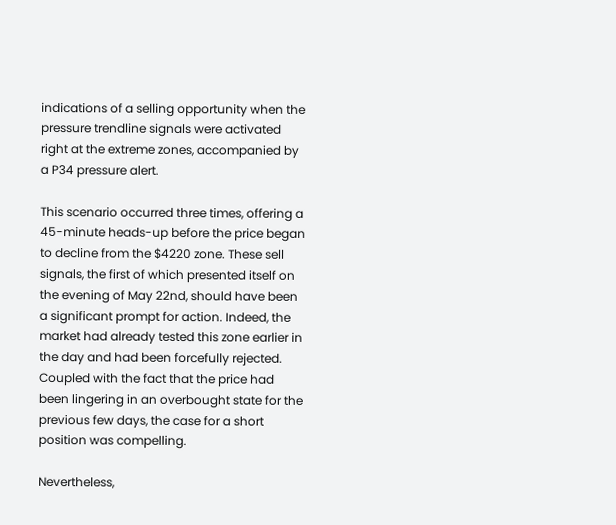indications of a selling opportunity when the pressure trendline signals were activated right at the extreme zones, accompanied by a P34 pressure alert.

This scenario occurred three times, offering a 45-minute heads-up before the price began to decline from the $4220 zone. These sell signals, the first of which presented itself on the evening of May 22nd, should have been a significant prompt for action. Indeed, the market had already tested this zone earlier in the day and had been forcefully rejected. Coupled with the fact that the price had been lingering in an overbought state for the previous few days, the case for a short position was compelling.

Nevertheless,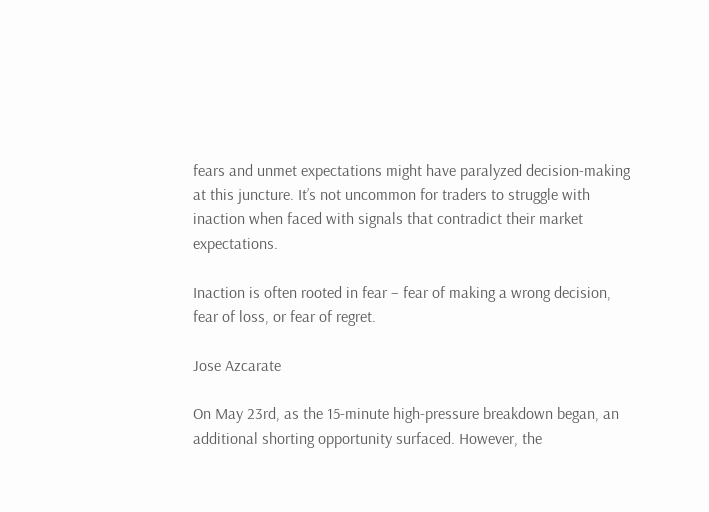fears and unmet expectations might have paralyzed decision-making at this juncture. It’s not uncommon for traders to struggle with inaction when faced with signals that contradict their market expectations.

Inaction is often rooted in fear – fear of making a wrong decision, fear of loss, or fear of regret.

Jose Azcarate

On May 23rd, as the 15-minute high-pressure breakdown began, an additional shorting opportunity surfaced. However, the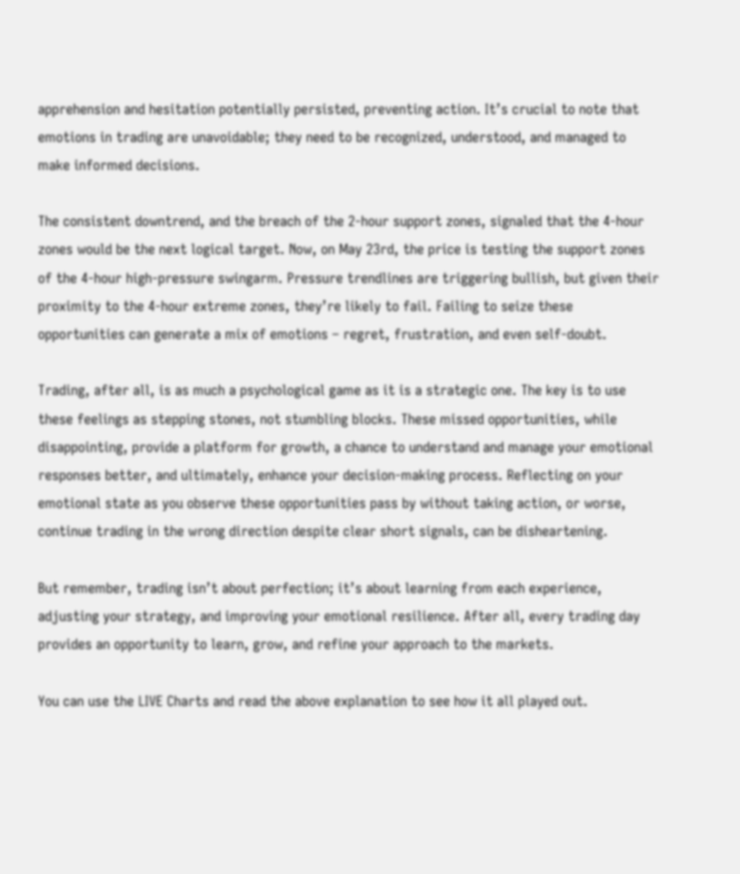apprehension and hesitation potentially persisted, preventing action. It’s crucial to note that emotions in trading are unavoidable; they need to be recognized, understood, and managed to make informed decisions.

The consistent downtrend, and the breach of the 2-hour support zones, signaled that the 4-hour zones would be the next logical target. Now, on May 23rd, the price is testing the support zones of the 4-hour high-pressure swingarm. Pressure trendlines are triggering bullish, but given their proximity to the 4-hour extreme zones, they’re likely to fail. Failing to seize these opportunities can generate a mix of emotions – regret, frustration, and even self-doubt.

Trading, after all, is as much a psychological game as it is a strategic one. The key is to use these feelings as stepping stones, not stumbling blocks. These missed opportunities, while disappointing, provide a platform for growth, a chance to understand and manage your emotional responses better, and ultimately, enhance your decision-making process. Reflecting on your emotional state as you observe these opportunities pass by without taking action, or worse, continue trading in the wrong direction despite clear short signals, can be disheartening.

But remember, trading isn’t about perfection; it’s about learning from each experience, adjusting your strategy, and improving your emotional resilience. After all, every trading day provides an opportunity to learn, grow, and refine your approach to the markets.

You can use the LIVE Charts and read the above explanation to see how it all played out.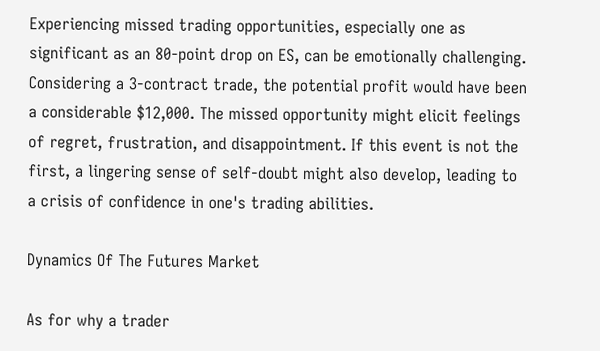Experiencing missed trading opportunities, especially one as significant as an 80-point drop on ES, can be emotionally challenging. Considering a 3-contract trade, the potential profit would have been a considerable $12,000. The missed opportunity might elicit feelings of regret, frustration, and disappointment. If this event is not the first, a lingering sense of self-doubt might also develop, leading to a crisis of confidence in one's trading abilities.

Dynamics Of The Futures Market

As for why a trader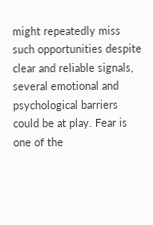might repeatedly miss such opportunities despite clear and reliable signals, several emotional and psychological barriers could be at play. Fear is one of the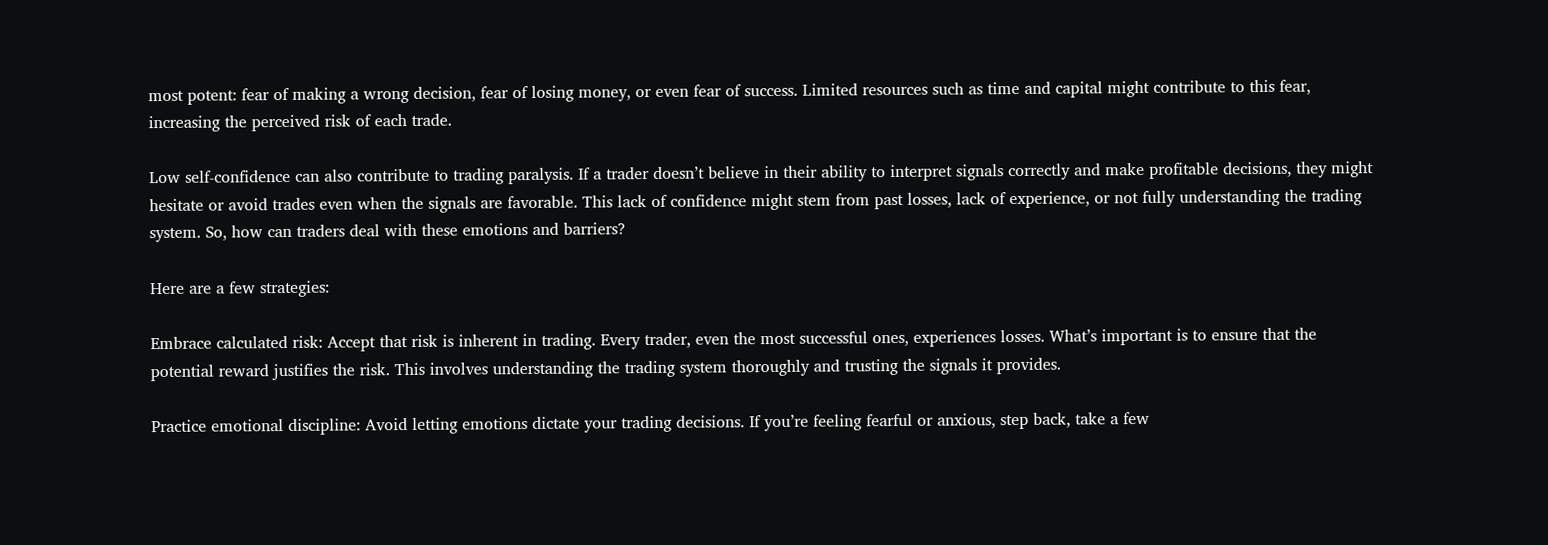most potent: fear of making a wrong decision, fear of losing money, or even fear of success. Limited resources such as time and capital might contribute to this fear, increasing the perceived risk of each trade.

Low self-confidence can also contribute to trading paralysis. If a trader doesn’t believe in their ability to interpret signals correctly and make profitable decisions, they might hesitate or avoid trades even when the signals are favorable. This lack of confidence might stem from past losses, lack of experience, or not fully understanding the trading system. So, how can traders deal with these emotions and barriers?

Here are a few strategies:

Embrace calculated risk: Accept that risk is inherent in trading. Every trader, even the most successful ones, experiences losses. What’s important is to ensure that the potential reward justifies the risk. This involves understanding the trading system thoroughly and trusting the signals it provides.

Practice emotional discipline: Avoid letting emotions dictate your trading decisions. If you’re feeling fearful or anxious, step back, take a few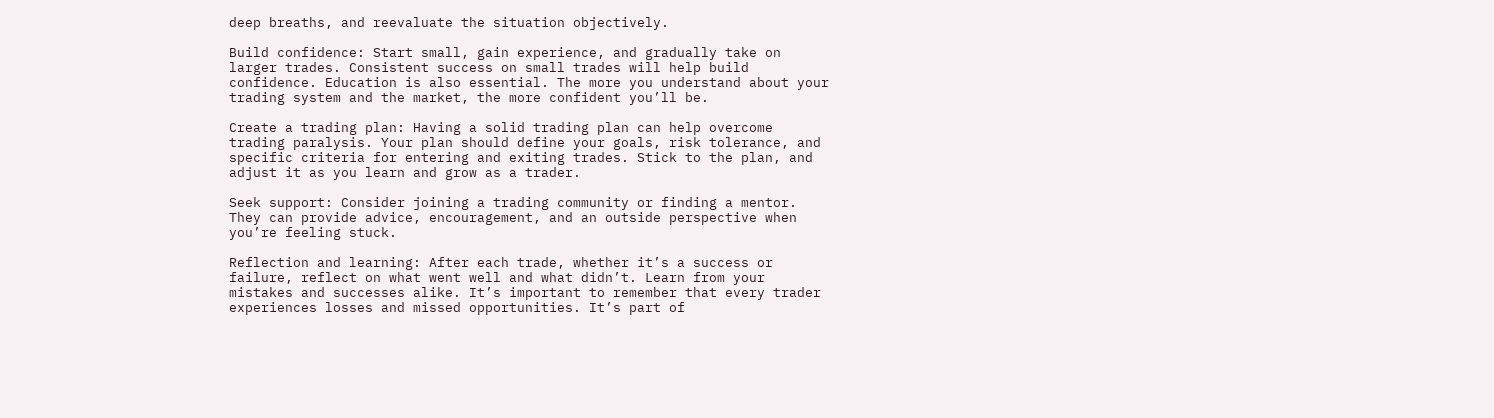deep breaths, and reevaluate the situation objectively.

Build confidence: Start small, gain experience, and gradually take on larger trades. Consistent success on small trades will help build confidence. Education is also essential. The more you understand about your trading system and the market, the more confident you’ll be.

Create a trading plan: Having a solid trading plan can help overcome trading paralysis. Your plan should define your goals, risk tolerance, and specific criteria for entering and exiting trades. Stick to the plan, and adjust it as you learn and grow as a trader.

Seek support: Consider joining a trading community or finding a mentor. They can provide advice, encouragement, and an outside perspective when you’re feeling stuck.

Reflection and learning: After each trade, whether it’s a success or failure, reflect on what went well and what didn’t. Learn from your mistakes and successes alike. It’s important to remember that every trader experiences losses and missed opportunities. It’s part of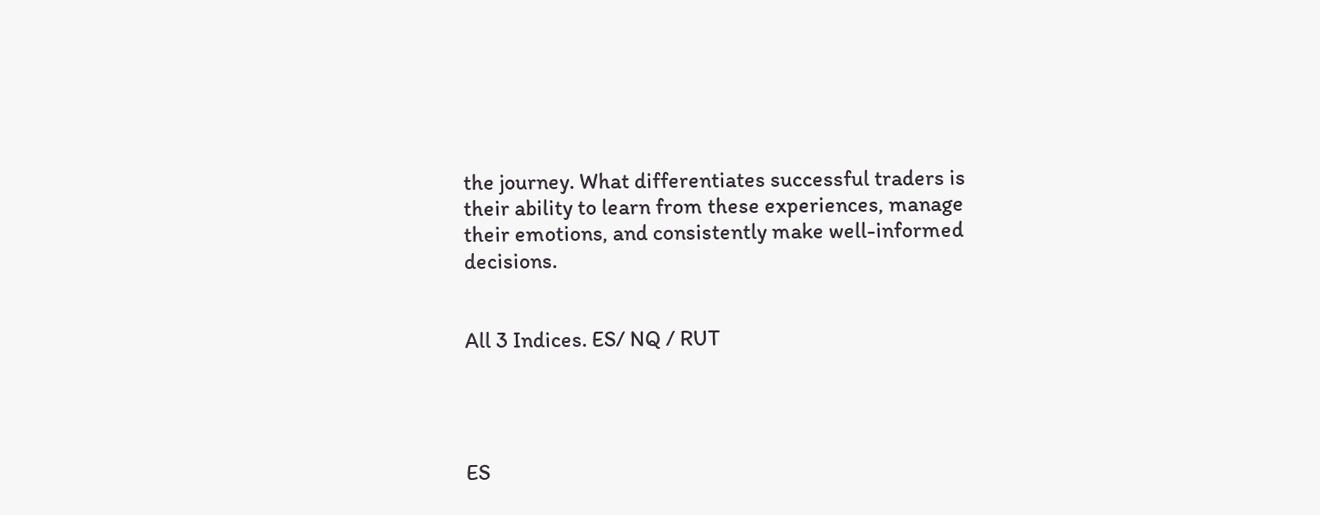the journey. What differentiates successful traders is their ability to learn from these experiences, manage their emotions, and consistently make well-informed decisions.


All 3 Indices. ES/ NQ / RUT




ES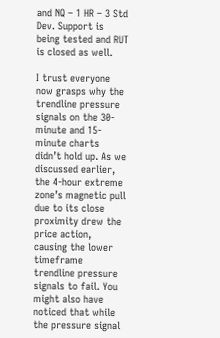and NQ – 1 HR – 3 Std Dev. Support is being tested and RUT is closed as well.

I trust everyone now grasps why the trendline pressure signals on the 30-minute and 15-minute charts didn’t hold up. As we discussed earlier, the 4-hour extreme zone’s magnetic pull due to its close proximity drew the price action, causing the lower timeframe trendline pressure signals to fail. You might also have noticed that while the pressure signal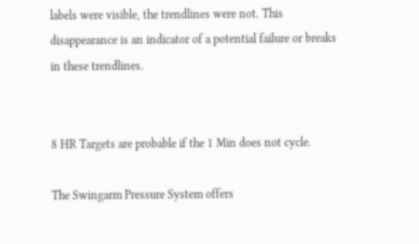labels were visible, the trendlines were not. This disappearance is an indicator of a potential failure or breaks in these trendlines.


8 HR Targets are probable if the 1 Min does not cycle.

The Swingarm Pressure System offers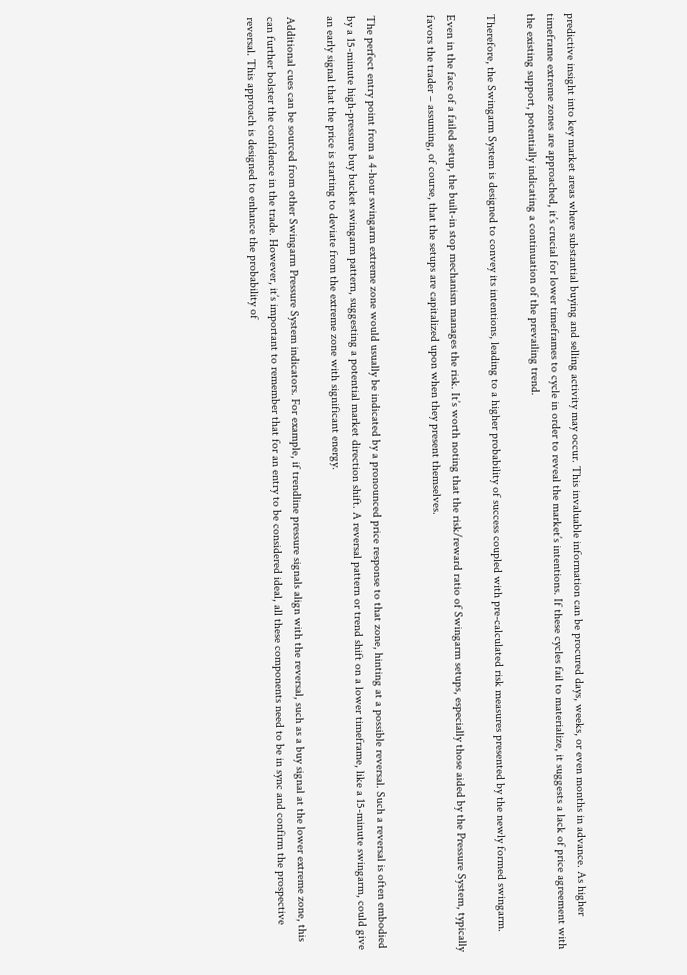predictive insight into key market areas where substantial buying and selling activity may occur. This invaluable information can be procured days, weeks, or even months in advance. As higher timeframe extreme zones are approached, it’s crucial for lower timeframes to cycle in order to reveal the market’s intentions. If these cycles fail to materialize, it suggests a lack of price agreement with the existing support, potentially indicating a continuation of the prevailing trend.

Therefore, the Swingarm System is designed to convey its intentions, leading to a higher probability of success coupled with pre-calculated risk measures presented by the newly formed swingarm.

Even in the face of a failed setup, the built-in stop mechanism manages the risk. It’s worth noting that the risk/reward ratio of Swingarm setups, especially those aided by the Pressure System, typically favors the trader – assuming, of course, that the setups are capitalized upon when they present themselves.


The perfect entry point from a 4-hour swingarm extreme zone would usually be indicated by a pronounced price response to that zone, hinting at a possible reversal. Such a reversal is often embodied by a 15-minute high-pressure buy bucket swingarm pattern, suggesting a potential market direction shift. A reversal pattern or trend shift on a lower timeframe, like a 15-minute swingarm, could give an early signal that the price is starting to deviate from the extreme zone with significant energy.

Additional cues can be sourced from other Swingarm Pressure System indicators. For example, if trendline pressure signals align with the reversal, such as a buy signal at the lower extreme zone, this can further bolster the confidence in the trade. However, it’s important to remember that for an entry to be considered ideal, all these components need to be in sync and confirm the prospective reversal. This approach is designed to enhance the probability of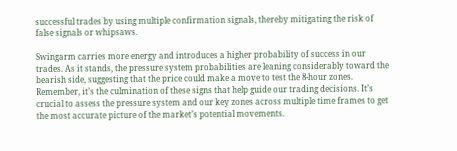successful trades by using multiple confirmation signals, thereby mitigating the risk of false signals or whipsaws.

Swingarm carries more energy and introduces a higher probability of success in our trades. As it stands, the pressure system probabilities are leaning considerably toward the bearish side, suggesting that the price could make a move to test the 8-hour zones. Remember, it’s the culmination of these signs that help guide our trading decisions. It’s crucial to assess the pressure system and our key zones across multiple time frames to get the most accurate picture of the market’s potential movements.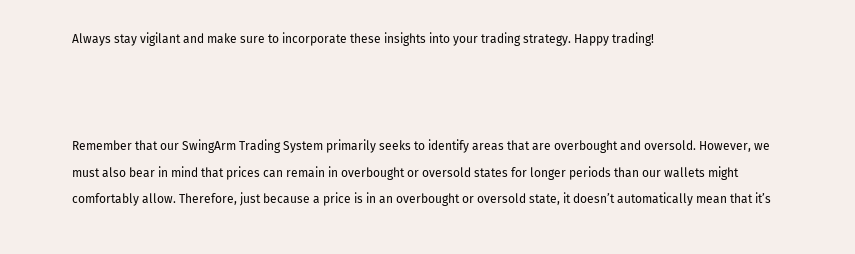Always stay vigilant and make sure to incorporate these insights into your trading strategy. Happy trading!



Remember that our SwingArm Trading System primarily seeks to identify areas that are overbought and oversold. However, we must also bear in mind that prices can remain in overbought or oversold states for longer periods than our wallets might comfortably allow. Therefore, just because a price is in an overbought or oversold state, it doesn’t automatically mean that it’s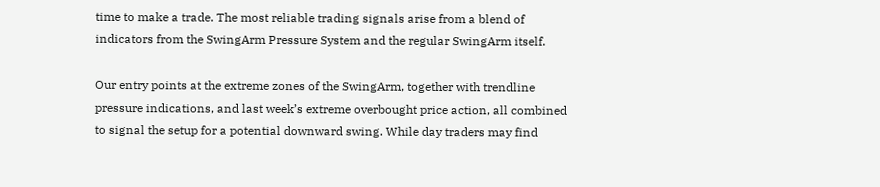time to make a trade. The most reliable trading signals arise from a blend of indicators from the SwingArm Pressure System and the regular SwingArm itself.

Our entry points at the extreme zones of the SwingArm, together with trendline pressure indications, and last week’s extreme overbought price action, all combined to signal the setup for a potential downward swing. While day traders may find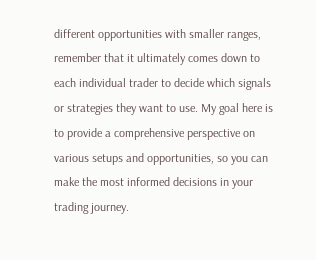different opportunities with smaller ranges, remember that it ultimately comes down to each individual trader to decide which signals or strategies they want to use. My goal here is to provide a comprehensive perspective on various setups and opportunities, so you can make the most informed decisions in your trading journey.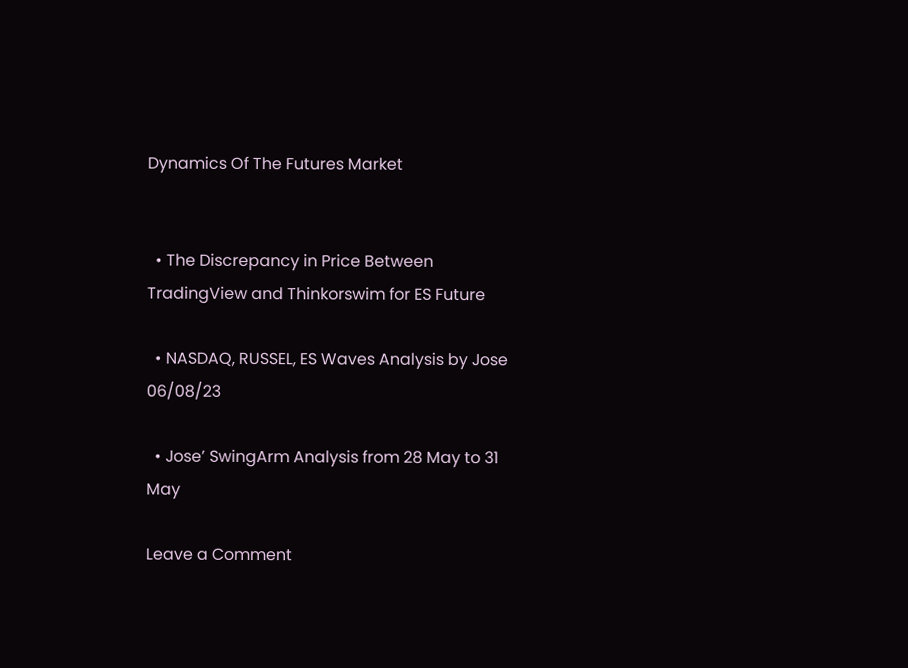Dynamics Of The Futures Market


  • The Discrepancy in Price Between TradingView and Thinkorswim for ES Future

  • NASDAQ, RUSSEL, ES Waves Analysis by Jose 06/08/23

  • Jose’ SwingArm Analysis from 28 May to 31 May

Leave a Comment